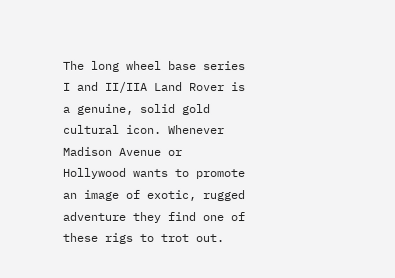The long wheel base series I and II/IIA Land Rover is a genuine, solid gold cultural icon. Whenever Madison Avenue or Hollywood wants to promote an image of exotic, rugged adventure they find one of these rigs to trot out.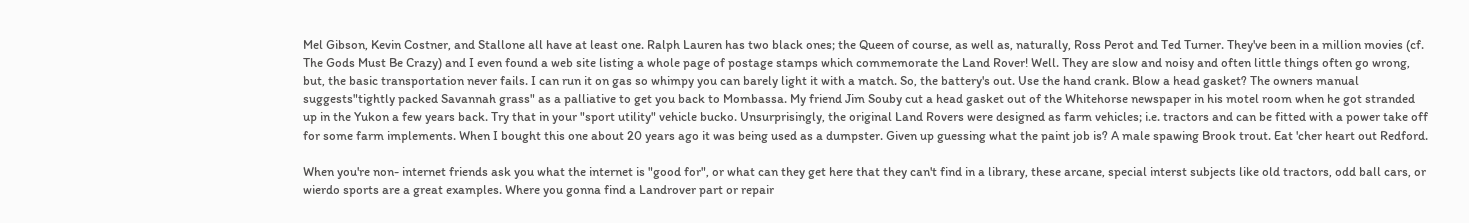Mel Gibson, Kevin Costner, and Stallone all have at least one. Ralph Lauren has two black ones; the Queen of course, as well as, naturally, Ross Perot and Ted Turner. They've been in a million movies (cf. The Gods Must Be Crazy) and I even found a web site listing a whole page of postage stamps which commemorate the Land Rover! Well. They are slow and noisy and often little things often go wrong, but, the basic transportation never fails. I can run it on gas so whimpy you can barely light it with a match. So, the battery's out. Use the hand crank. Blow a head gasket? The owners manual suggests"tightly packed Savannah grass" as a palliative to get you back to Mombassa. My friend Jim Souby cut a head gasket out of the Whitehorse newspaper in his motel room when he got stranded up in the Yukon a few years back. Try that in your "sport utility" vehicle bucko. Unsurprisingly, the original Land Rovers were designed as farm vehicles; i.e. tractors and can be fitted with a power take off for some farm implements. When I bought this one about 20 years ago it was being used as a dumpster. Given up guessing what the paint job is? A male spawing Brook trout. Eat 'cher heart out Redford.

When you're non- internet friends ask you what the internet is "good for", or what can they get here that they can't find in a library, these arcane, special interst subjects like old tractors, odd ball cars, or wierdo sports are a great examples. Where you gonna find a Landrover part or repair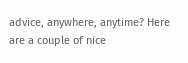advice, anywhere, anytime? Here are a couple of nice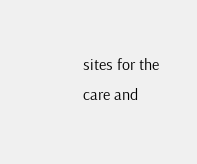sites for the care and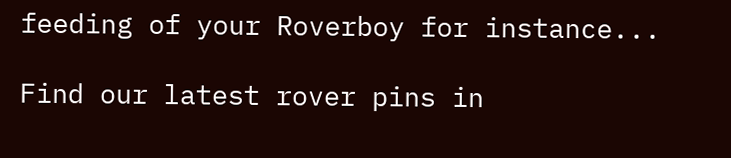feeding of your Roverboy for instance...

Find our latest rover pins in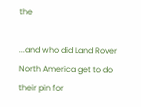the

...and who did Land Rover North America get to do their pin for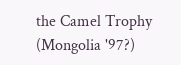the Camel Trophy (Mongolia '97?)